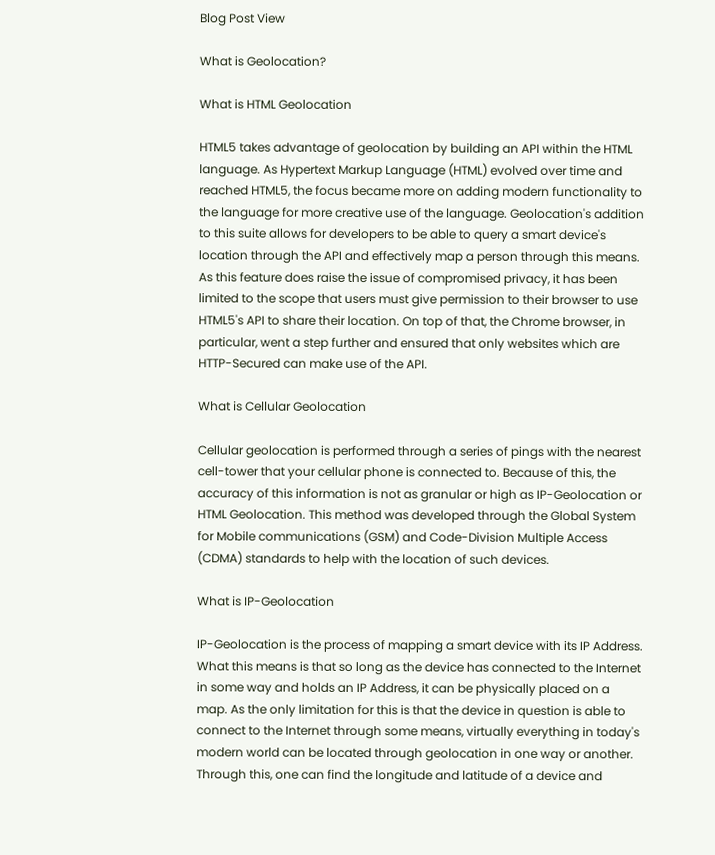Blog Post View

What is Geolocation?

What is HTML Geolocation

HTML5 takes advantage of geolocation by building an API within the HTML language. As Hypertext Markup Language (HTML) evolved over time and reached HTML5, the focus became more on adding modern functionality to the language for more creative use of the language. Geolocation's addition to this suite allows for developers to be able to query a smart device's location through the API and effectively map a person through this means. As this feature does raise the issue of compromised privacy, it has been limited to the scope that users must give permission to their browser to use HTML5's API to share their location. On top of that, the Chrome browser, in particular, went a step further and ensured that only websites which are HTTP-Secured can make use of the API.

What is Cellular Geolocation

Cellular geolocation is performed through a series of pings with the nearest cell-tower that your cellular phone is connected to. Because of this, the accuracy of this information is not as granular or high as IP-Geolocation or HTML Geolocation. This method was developed through the Global System for Mobile communications (GSM) and Code-Division Multiple Access (CDMA) standards to help with the location of such devices.

What is IP-Geolocation

IP-Geolocation is the process of mapping a smart device with its IP Address. What this means is that so long as the device has connected to the Internet in some way and holds an IP Address, it can be physically placed on a map. As the only limitation for this is that the device in question is able to connect to the Internet through some means, virtually everything in today's modern world can be located through geolocation in one way or another. Through this, one can find the longitude and latitude of a device and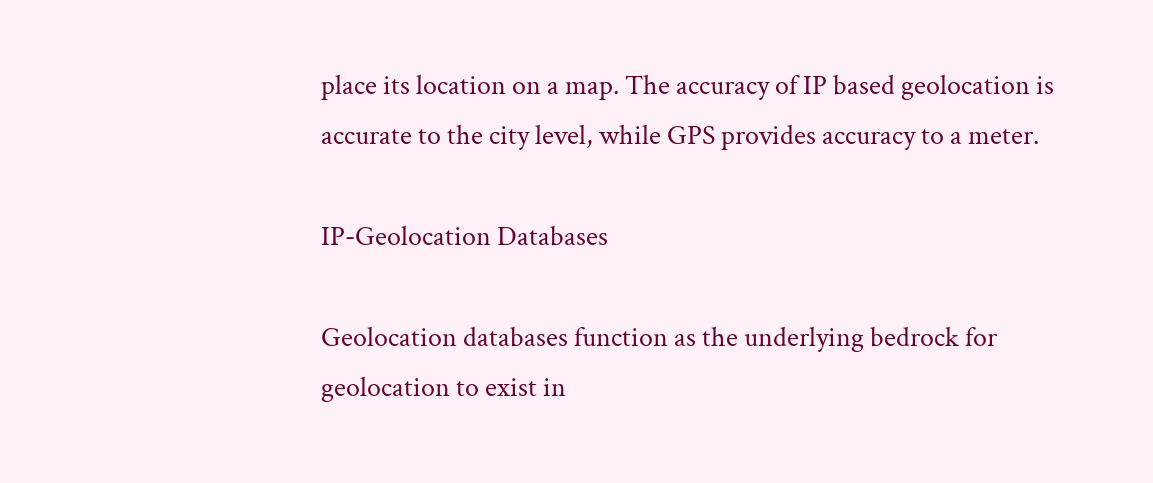place its location on a map. The accuracy of IP based geolocation is accurate to the city level, while GPS provides accuracy to a meter.

IP-Geolocation Databases

Geolocation databases function as the underlying bedrock for geolocation to exist in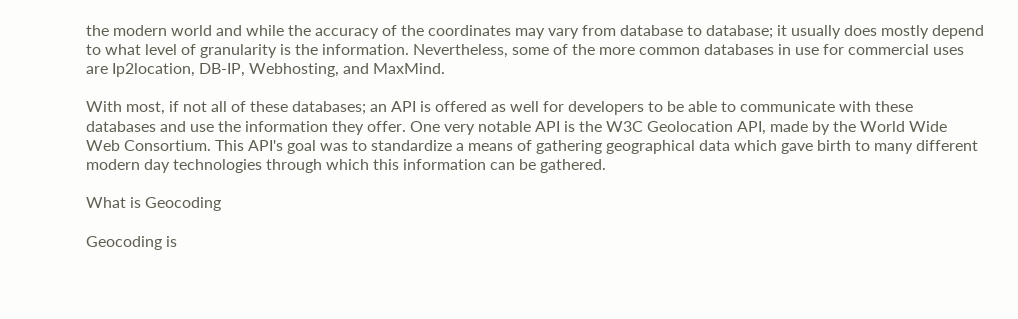the modern world and while the accuracy of the coordinates may vary from database to database; it usually does mostly depend to what level of granularity is the information. Nevertheless, some of the more common databases in use for commercial uses are Ip2location, DB-IP, Webhosting, and MaxMind.

With most, if not all of these databases; an API is offered as well for developers to be able to communicate with these databases and use the information they offer. One very notable API is the W3C Geolocation API, made by the World Wide Web Consortium. This API's goal was to standardize a means of gathering geographical data which gave birth to many different modern day technologies through which this information can be gathered.

What is Geocoding

Geocoding is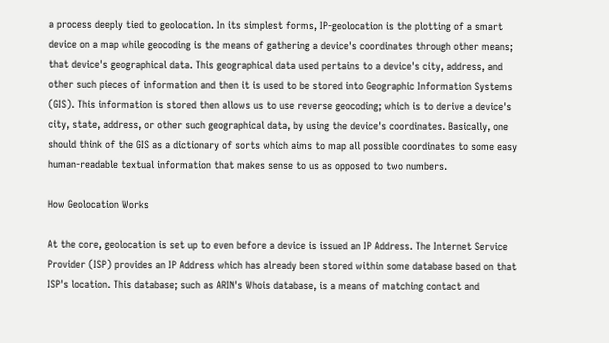a process deeply tied to geolocation. In its simplest forms, IP-geolocation is the plotting of a smart device on a map while geocoding is the means of gathering a device's coordinates through other means; that device's geographical data. This geographical data used pertains to a device's city, address, and other such pieces of information and then it is used to be stored into Geographic Information Systems (GIS). This information is stored then allows us to use reverse geocoding; which is to derive a device's city, state, address, or other such geographical data, by using the device's coordinates. Basically, one should think of the GIS as a dictionary of sorts which aims to map all possible coordinates to some easy human-readable textual information that makes sense to us as opposed to two numbers.

How Geolocation Works

At the core, geolocation is set up to even before a device is issued an IP Address. The Internet Service Provider (ISP) provides an IP Address which has already been stored within some database based on that ISP's location. This database; such as ARIN's Whois database, is a means of matching contact and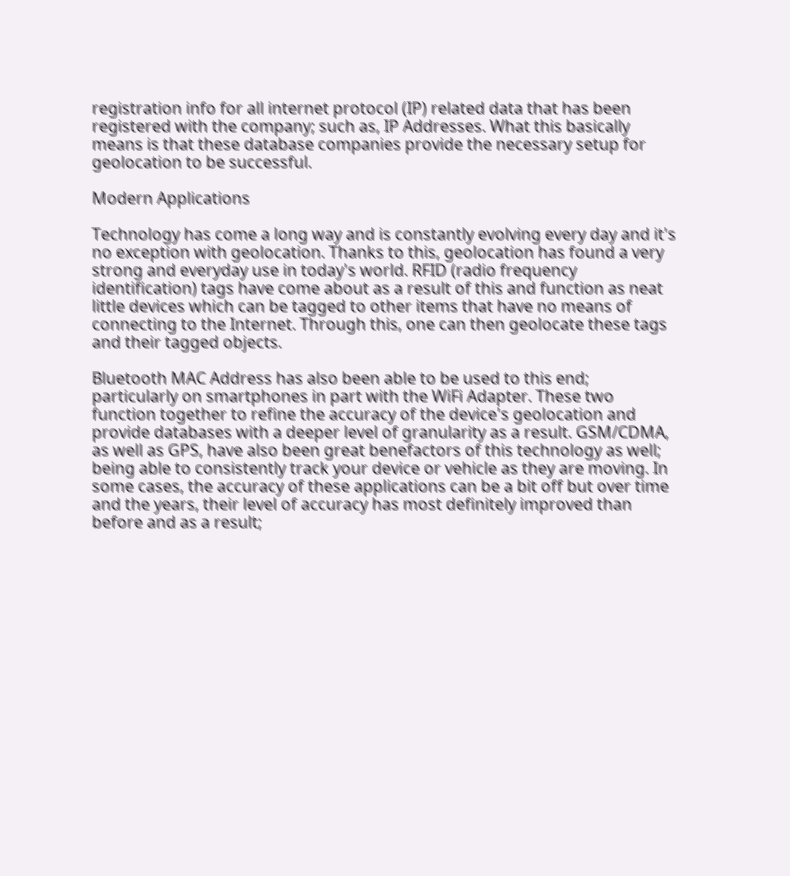registration info for all internet protocol (IP) related data that has been registered with the company; such as, IP Addresses. What this basically means is that these database companies provide the necessary setup for geolocation to be successful.

Modern Applications

Technology has come a long way and is constantly evolving every day and it's no exception with geolocation. Thanks to this, geolocation has found a very strong and everyday use in today's world. RFID (radio frequency identification) tags have come about as a result of this and function as neat little devices which can be tagged to other items that have no means of connecting to the Internet. Through this, one can then geolocate these tags and their tagged objects.

Bluetooth MAC Address has also been able to be used to this end; particularly on smartphones in part with the WiFi Adapter. These two function together to refine the accuracy of the device's geolocation and provide databases with a deeper level of granularity as a result. GSM/CDMA, as well as GPS, have also been great benefactors of this technology as well; being able to consistently track your device or vehicle as they are moving. In some cases, the accuracy of these applications can be a bit off but over time and the years, their level of accuracy has most definitely improved than before and as a result;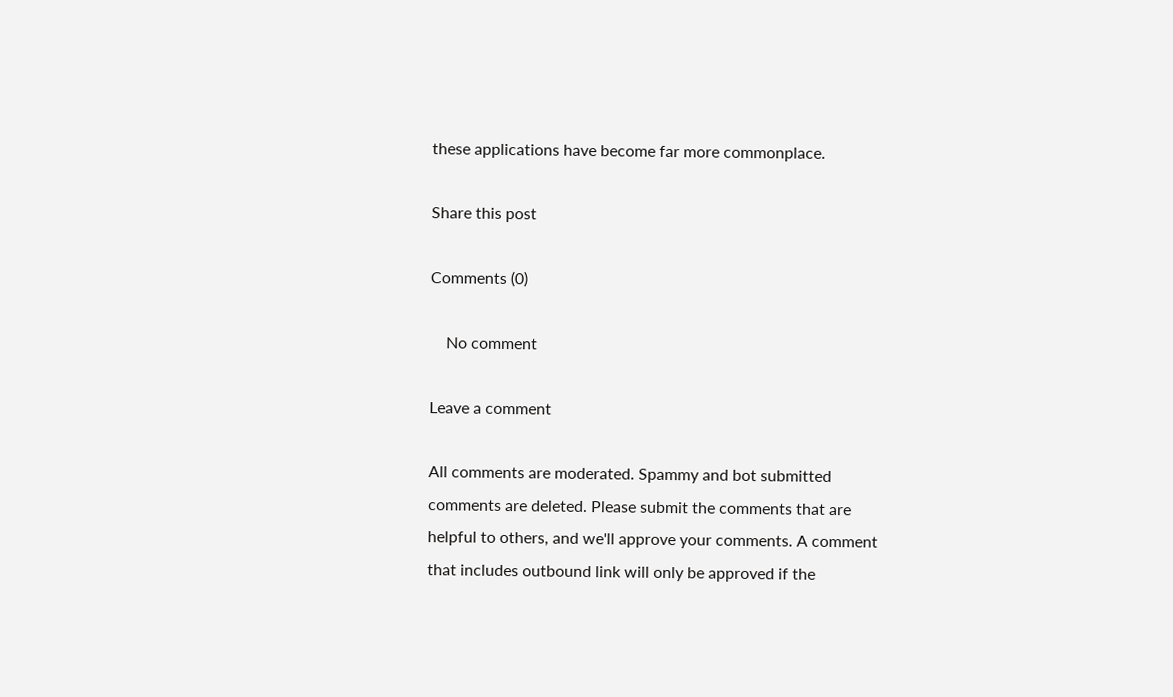these applications have become far more commonplace.

Share this post

Comments (0)

    No comment

Leave a comment

All comments are moderated. Spammy and bot submitted comments are deleted. Please submit the comments that are helpful to others, and we'll approve your comments. A comment that includes outbound link will only be approved if the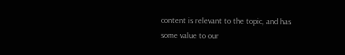content is relevant to the topic, and has some value to our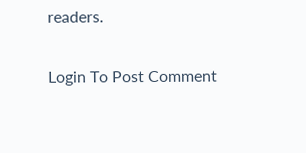readers.

Login To Post Comment